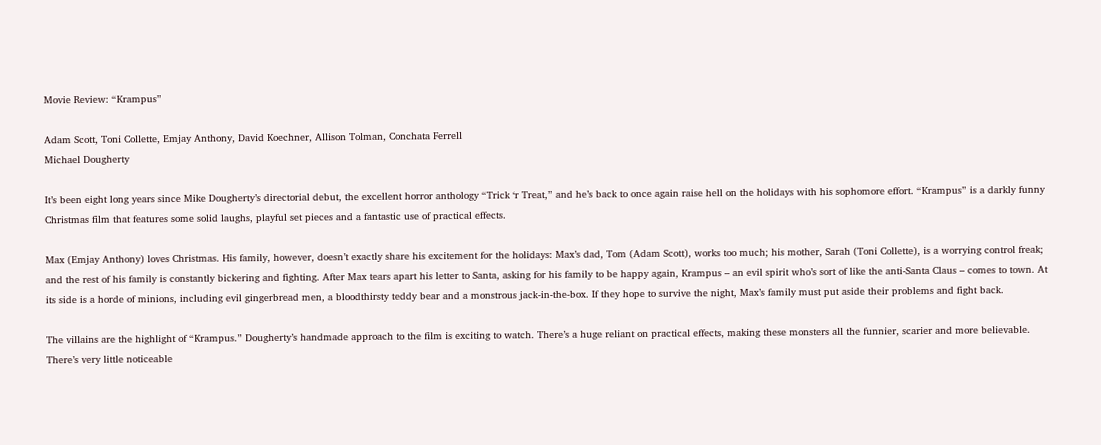Movie Review: “Krampus”

Adam Scott, Toni Collette, Emjay Anthony, David Koechner, Allison Tolman, Conchata Ferrell
Michael Dougherty

It’s been eight long years since Mike Dougherty’s directorial debut, the excellent horror anthology “Trick ‘r Treat,” and he’s back to once again raise hell on the holidays with his sophomore effort. “Krampus” is a darkly funny Christmas film that features some solid laughs, playful set pieces and a fantastic use of practical effects.

Max (Emjay Anthony) loves Christmas. His family, however, doesn’t exactly share his excitement for the holidays: Max’s dad, Tom (Adam Scott), works too much; his mother, Sarah (Toni Collette), is a worrying control freak; and the rest of his family is constantly bickering and fighting. After Max tears apart his letter to Santa, asking for his family to be happy again, Krampus – an evil spirit who’s sort of like the anti-Santa Claus – comes to town. At its side is a horde of minions, including evil gingerbread men, a bloodthirsty teddy bear and a monstrous jack-in-the-box. If they hope to survive the night, Max’s family must put aside their problems and fight back.

The villains are the highlight of “Krampus.” Dougherty’s handmade approach to the film is exciting to watch. There’s a huge reliant on practical effects, making these monsters all the funnier, scarier and more believable. There’s very little noticeable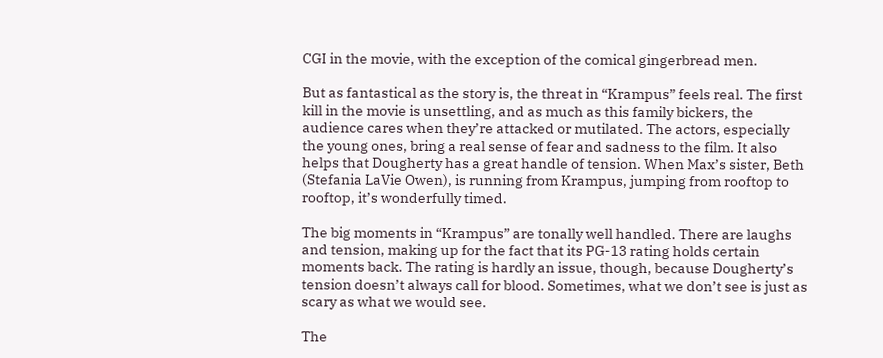CGI in the movie, with the exception of the comical gingerbread men.

But as fantastical as the story is, the threat in “Krampus” feels real. The first kill in the movie is unsettling, and as much as this family bickers, the audience cares when they’re attacked or mutilated. The actors, especially the young ones, bring a real sense of fear and sadness to the film. It also helps that Dougherty has a great handle of tension. When Max’s sister, Beth (Stefania LaVie Owen), is running from Krampus, jumping from rooftop to rooftop, it’s wonderfully timed.

The big moments in “Krampus” are tonally well handled. There are laughs and tension, making up for the fact that its PG-13 rating holds certain moments back. The rating is hardly an issue, though, because Dougherty’s tension doesn’t always call for blood. Sometimes, what we don’t see is just as scary as what we would see.

The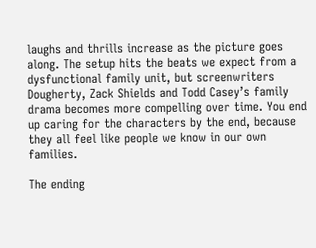laughs and thrills increase as the picture goes along. The setup hits the beats we expect from a dysfunctional family unit, but screenwriters Dougherty, Zack Shields and Todd Casey’s family drama becomes more compelling over time. You end up caring for the characters by the end, because they all feel like people we know in our own families.

The ending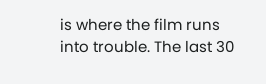is where the film runs into trouble. The last 30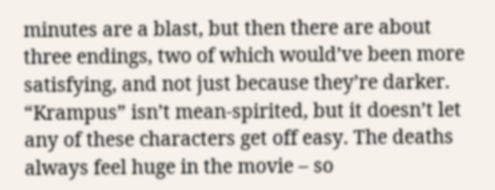minutes are a blast, but then there are about three endings, two of which would’ve been more satisfying, and not just because they’re darker. “Krampus” isn’t mean-spirited, but it doesn’t let any of these characters get off easy. The deaths always feel huge in the movie – so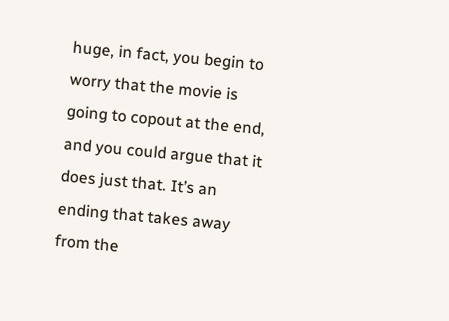huge, in fact, you begin to worry that the movie is going to copout at the end, and you could argue that it does just that. It’s an ending that takes away from the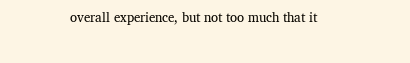overall experience, but not too much that it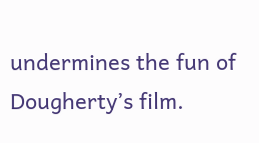undermines the fun of Dougherty’s film.